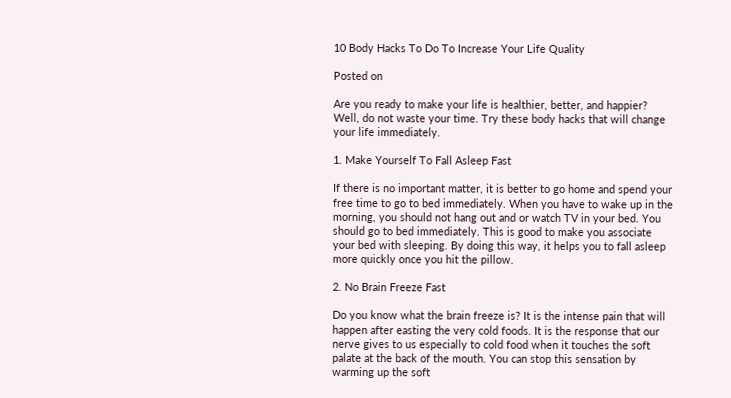10 Body Hacks To Do To Increase Your Life Quality

Posted on

Are you ready to make your life is healthier, better, and happier? Well, do not waste your time. Try these body hacks that will change your life immediately.

1. Make Yourself To Fall Asleep Fast

If there is no important matter, it is better to go home and spend your free time to go to bed immediately. When you have to wake up in the morning, you should not hang out and or watch TV in your bed. You should go to bed immediately. This is good to make you associate your bed with sleeping. By doing this way, it helps you to fall asleep more quickly once you hit the pillow.

2. No Brain Freeze Fast

Do you know what the brain freeze is? It is the intense pain that will happen after easting the very cold foods. It is the response that our nerve gives to us especially to cold food when it touches the soft palate at the back of the mouth. You can stop this sensation by warming up the soft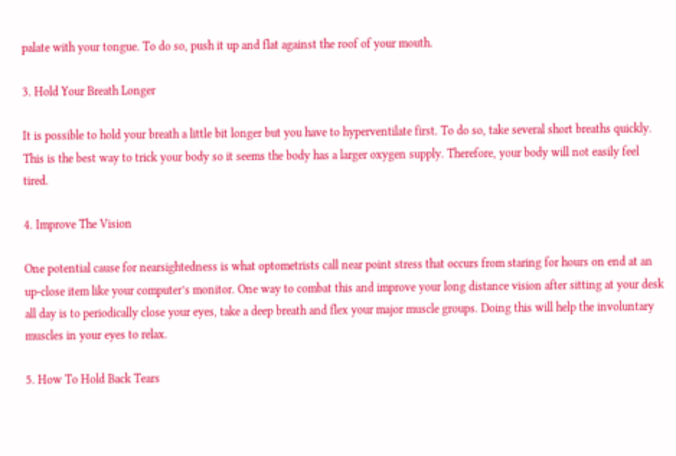palate with your tongue. To do so, push it up and flat against the roof of your mouth.

3. Hold Your Breath Longer

It is possible to hold your breath a little bit longer but you have to hyperventilate first. To do so, take several short breaths quickly. This is the best way to trick your body so it seems the body has a larger oxygen supply. Therefore, your body will not easily feel tired.

4. Improve The Vision

One potential cause for nearsightedness is what optometrists call near point stress that occurs from staring for hours on end at an up-close item like your computer’s monitor. One way to combat this and improve your long distance vision after sitting at your desk all day is to periodically close your eyes, take a deep breath and flex your major muscle groups. Doing this will help the involuntary muscles in your eyes to relax.

5. How To Hold Back Tears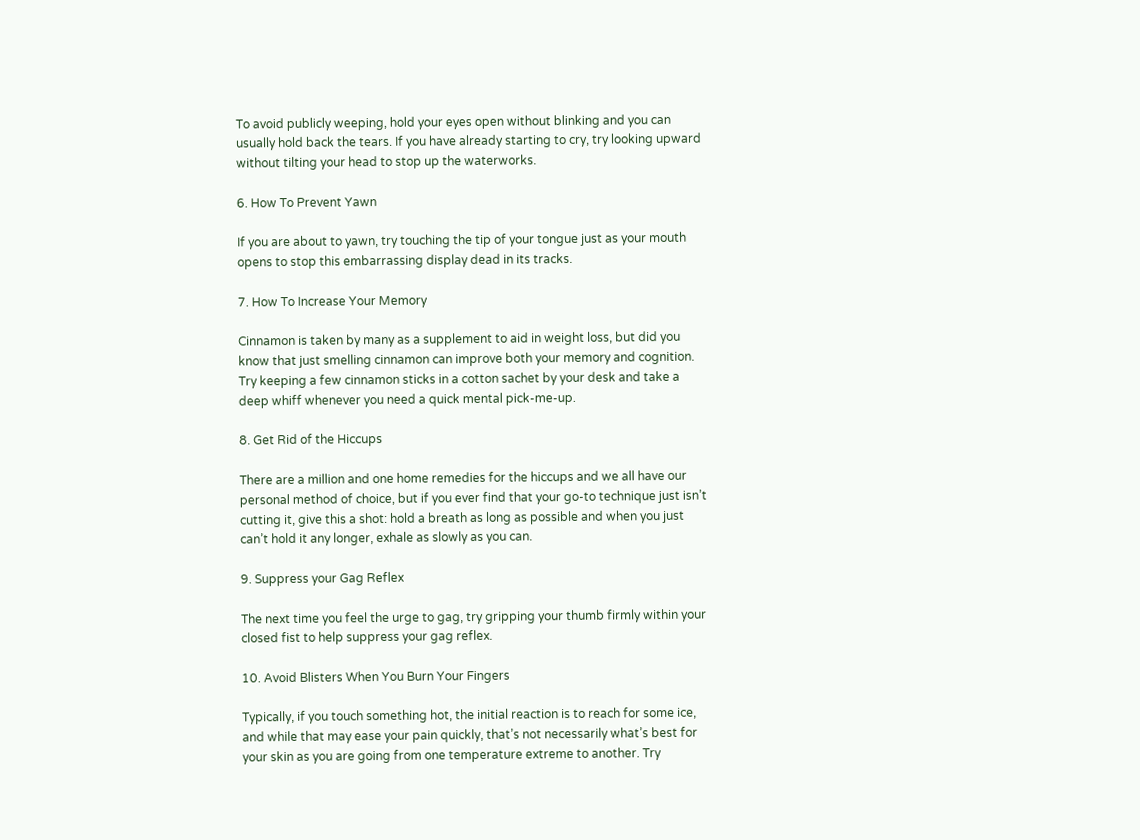To avoid publicly weeping, hold your eyes open without blinking and you can usually hold back the tears. If you have already starting to cry, try looking upward without tilting your head to stop up the waterworks.

6. How To Prevent Yawn

If you are about to yawn, try touching the tip of your tongue just as your mouth opens to stop this embarrassing display dead in its tracks.

7. How To Increase Your Memory

Cinnamon is taken by many as a supplement to aid in weight loss, but did you know that just smelling cinnamon can improve both your memory and cognition. Try keeping a few cinnamon sticks in a cotton sachet by your desk and take a deep whiff whenever you need a quick mental pick-me-up.

8. Get Rid of the Hiccups

There are a million and one home remedies for the hiccups and we all have our personal method of choice, but if you ever find that your go-to technique just isn’t cutting it, give this a shot: hold a breath as long as possible and when you just can’t hold it any longer, exhale as slowly as you can.

9. Suppress your Gag Reflex

The next time you feel the urge to gag, try gripping your thumb firmly within your closed fist to help suppress your gag reflex.

10. Avoid Blisters When You Burn Your Fingers

Typically, if you touch something hot, the initial reaction is to reach for some ice, and while that may ease your pain quickly, that’s not necessarily what’s best for your skin as you are going from one temperature extreme to another. Try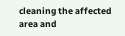cleaning the affected area and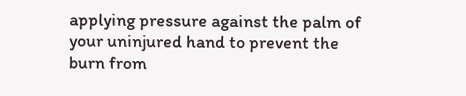applying pressure against the palm of your uninjured hand to prevent the burn from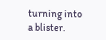turning into a blister.